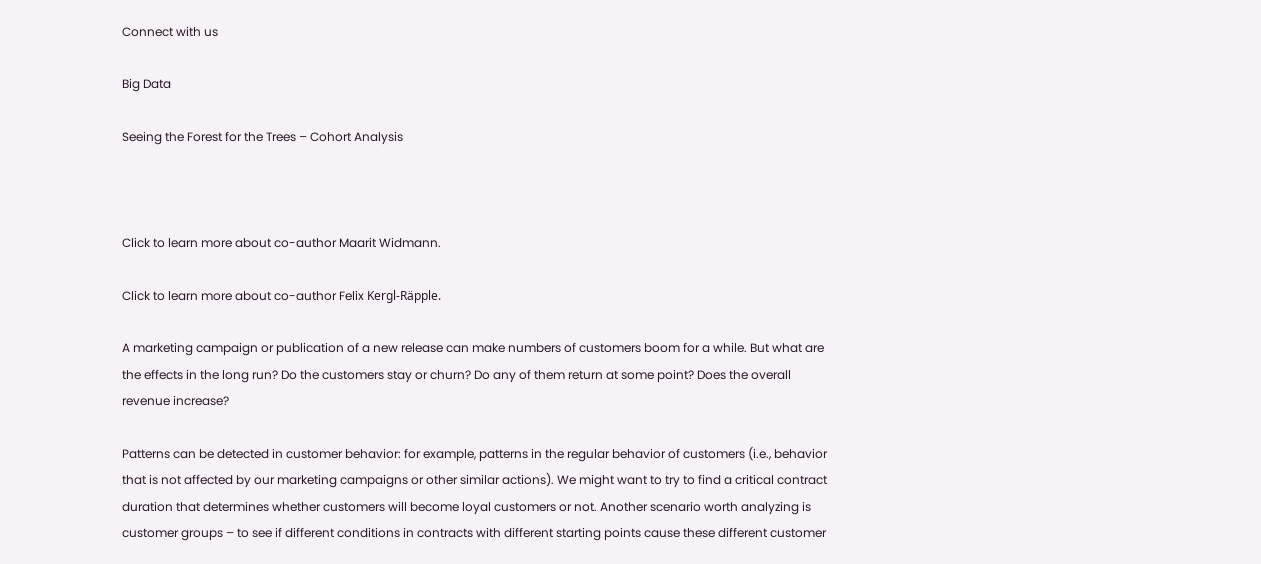Connect with us

Big Data

Seeing the Forest for the Trees – Cohort Analysis



Click to learn more about co-author Maarit Widmann.

Click to learn more about co-author Felix Kergl-Räpple.

A marketing campaign or publication of a new release can make numbers of customers boom for a while. But what are the effects in the long run? Do the customers stay or churn? Do any of them return at some point? Does the overall revenue increase?

Patterns can be detected in customer behavior: for example, patterns in the regular behavior of customers (i.e., behavior that is not affected by our marketing campaigns or other similar actions). We might want to try to find a critical contract duration that determines whether customers will become loyal customers or not. Another scenario worth analyzing is customer groups – to see if different conditions in contracts with different starting points cause these different customer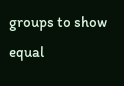groups to show equal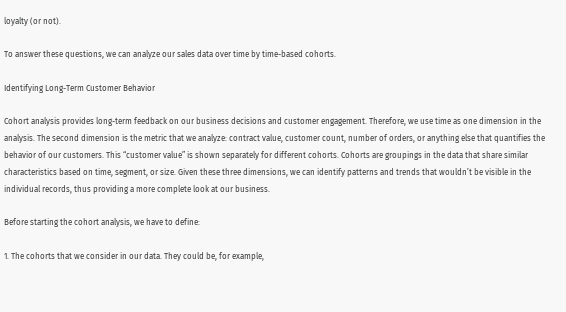loyalty (or not).

To answer these questions, we can analyze our sales data over time by time-based cohorts.

Identifying Long-Term Customer Behavior

Cohort analysis provides long-term feedback on our business decisions and customer engagement. Therefore, we use time as one dimension in the analysis. The second dimension is the metric that we analyze: contract value, customer count, number of orders, or anything else that quantifies the behavior of our customers. This “customer value” is shown separately for different cohorts. Cohorts are groupings in the data that share similar characteristics based on time, segment, or size. Given these three dimensions, we can identify patterns and trends that wouldn’t be visible in the individual records, thus providing a more complete look at our business.

Before starting the cohort analysis, we have to define:

1. The cohorts that we consider in our data. They could be, for example,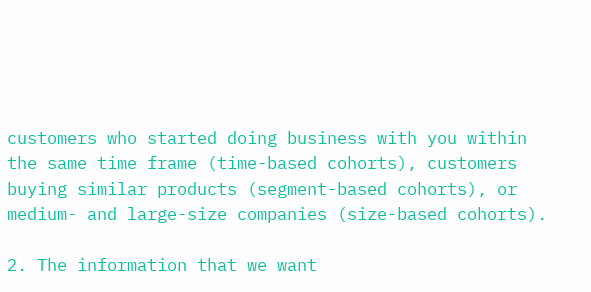customers who started doing business with you within the same time frame (time-based cohorts), customers buying similar products (segment-based cohorts), or medium- and large-size companies (size-based cohorts).

2. The information that we want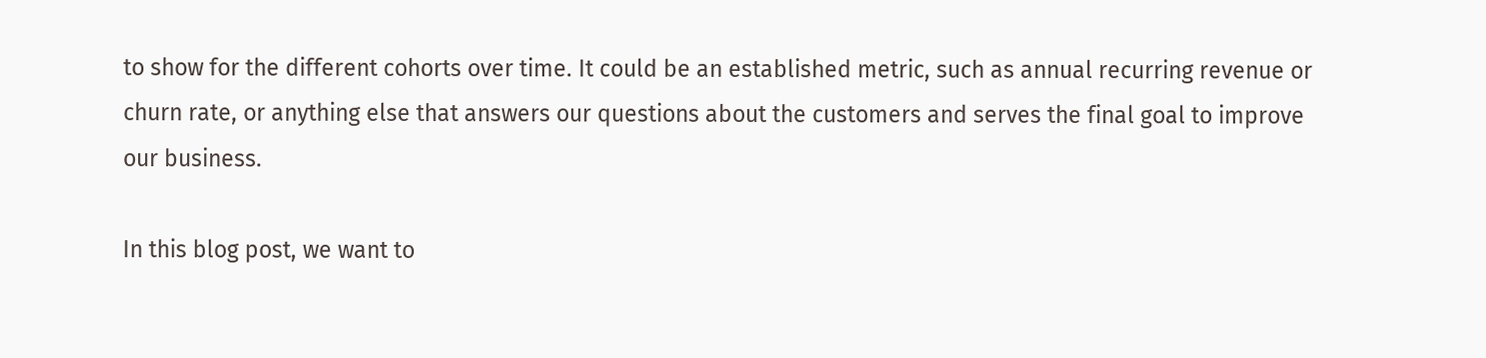to show for the different cohorts over time. It could be an established metric, such as annual recurring revenue or churn rate, or anything else that answers our questions about the customers and serves the final goal to improve our business.

In this blog post, we want to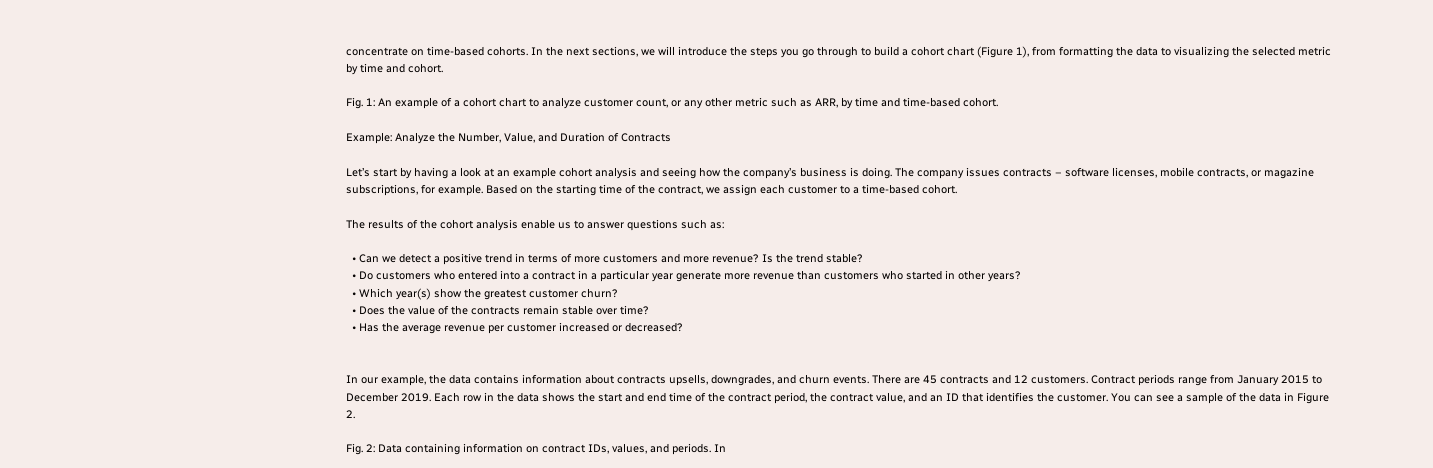concentrate on time-based cohorts. In the next sections, we will introduce the steps you go through to build a cohort chart (Figure 1), from formatting the data to visualizing the selected metric by time and cohort.

Fig. 1: An example of a cohort chart to analyze customer count, or any other metric such as ARR, by time and time-based cohort.

Example: Analyze the Number, Value, and Duration of Contracts

Let’s start by having a look at an example cohort analysis and seeing how the company’s business is doing. The company issues contracts – software licenses, mobile contracts, or magazine subscriptions, for example. Based on the starting time of the contract, we assign each customer to a time-based cohort.

The results of the cohort analysis enable us to answer questions such as:

  • Can we detect a positive trend in terms of more customers and more revenue? Is the trend stable?
  • Do customers who entered into a contract in a particular year generate more revenue than customers who started in other years?
  • Which year(s) show the greatest customer churn?
  • Does the value of the contracts remain stable over time?
  • Has the average revenue per customer increased or decreased?


In our example, the data contains information about contracts upsells, downgrades, and churn events. There are 45 contracts and 12 customers. Contract periods range from January 2015 to December 2019. Each row in the data shows the start and end time of the contract period, the contract value, and an ID that identifies the customer. You can see a sample of the data in Figure 2.

Fig. 2: Data containing information on contract IDs, values, and periods. In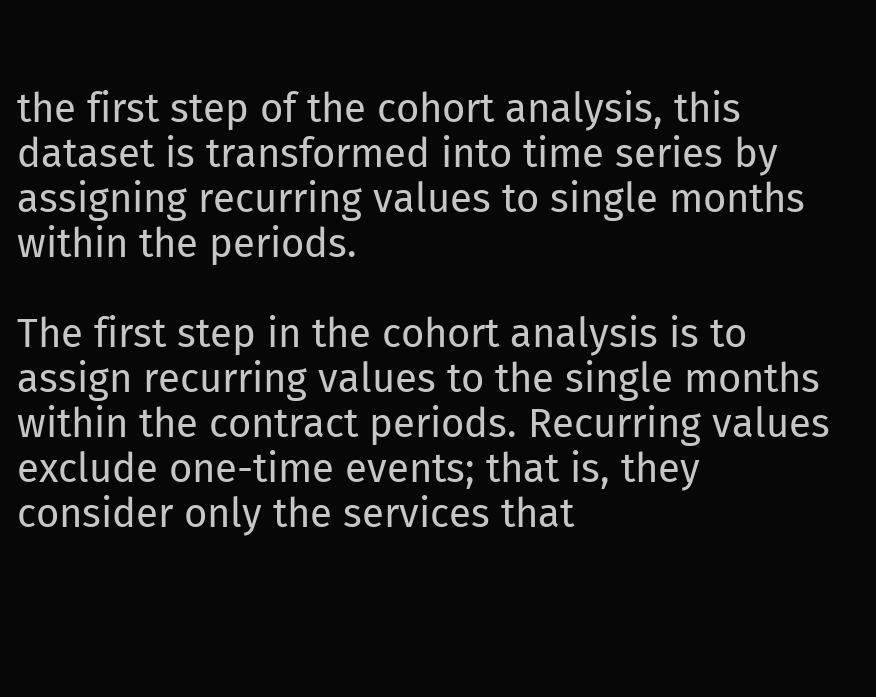the first step of the cohort analysis, this dataset is transformed into time series by assigning recurring values to single months within the periods.

The first step in the cohort analysis is to assign recurring values to the single months within the contract periods. Recurring values exclude one-time events; that is, they consider only the services that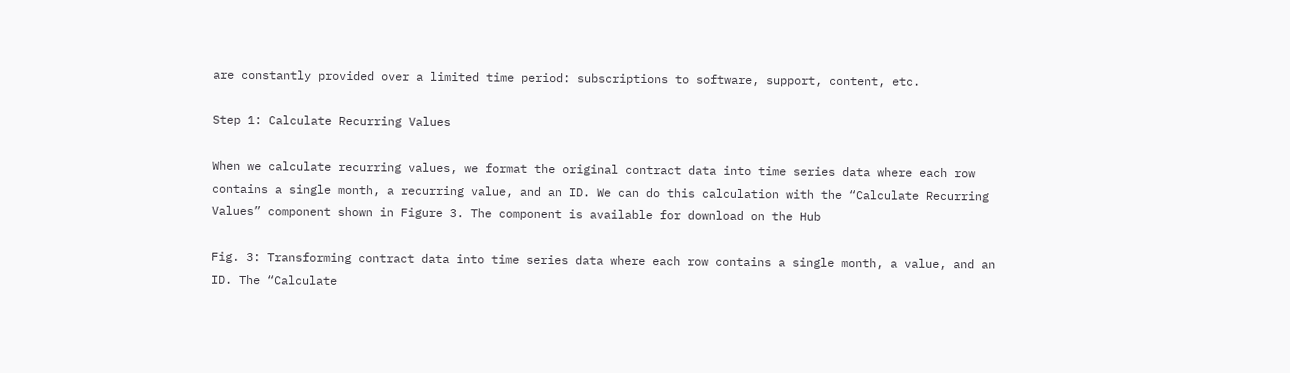are constantly provided over a limited time period: subscriptions to software, support, content, etc.

Step 1: Calculate Recurring Values

When we calculate recurring values, we format the original contract data into time series data where each row contains a single month, a recurring value, and an ID. We can do this calculation with the “Calculate Recurring Values” component shown in Figure 3. The component is available for download on the Hub

Fig. 3: Transforming contract data into time series data where each row contains a single month, a value, and an ID. The “Calculate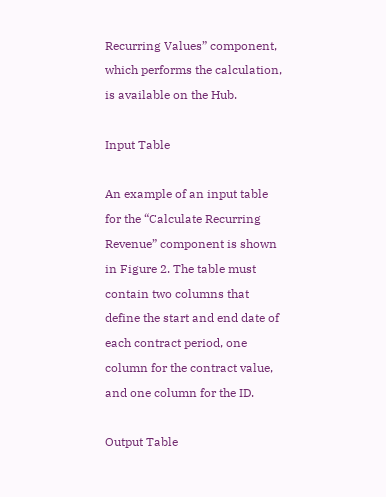Recurring Values” component, which performs the calculation, is available on the Hub.

Input Table

An example of an input table for the “Calculate Recurring Revenue” component is shown in Figure 2. The table must contain two columns that define the start and end date of each contract period, one column for the contract value, and one column for the ID.

Output Table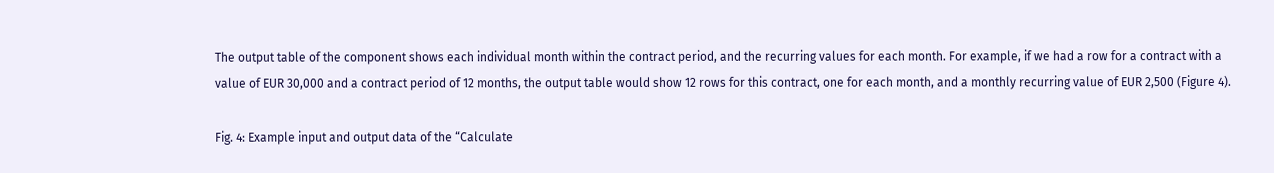The output table of the component shows each individual month within the contract period, and the recurring values for each month. For example, if we had a row for a contract with a value of EUR 30,000 and a contract period of 12 months, the output table would show 12 rows for this contract, one for each month, and a monthly recurring value of EUR 2,500 (Figure 4).

Fig. 4: Example input and output data of the “Calculate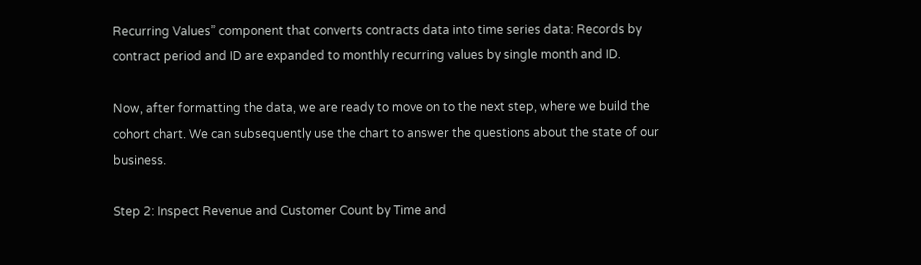Recurring Values” component that converts contracts data into time series data: Records by contract period and ID are expanded to monthly recurring values by single month and ID.

Now, after formatting the data, we are ready to move on to the next step, where we build the cohort chart. We can subsequently use the chart to answer the questions about the state of our business.

Step 2: Inspect Revenue and Customer Count by Time and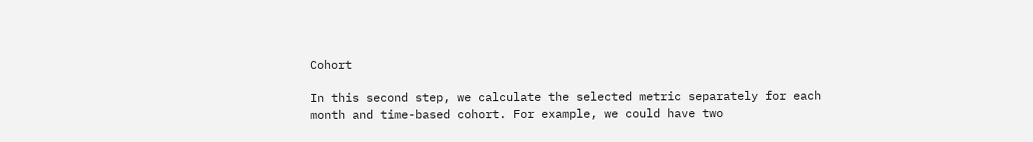Cohort

In this second step, we calculate the selected metric separately for each month and time-based cohort. For example, we could have two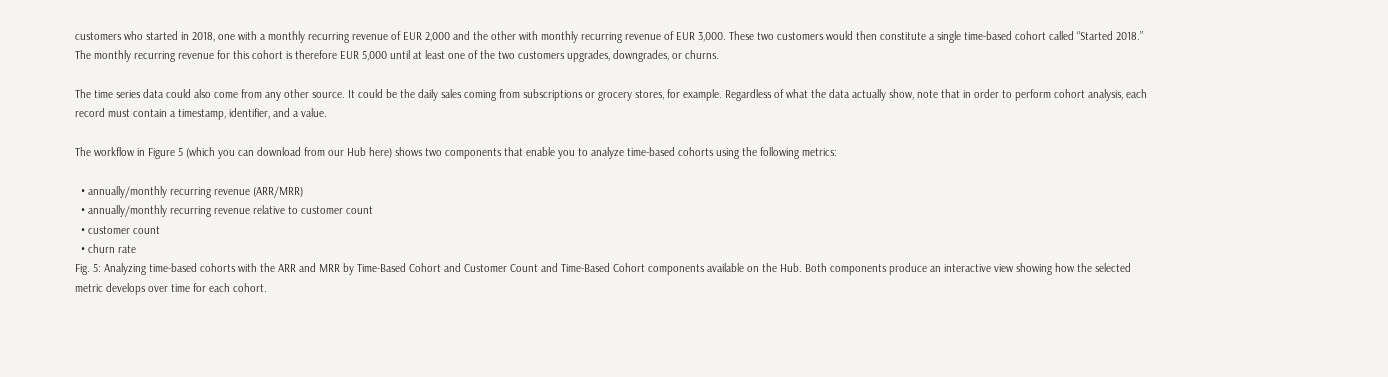customers who started in 2018, one with a monthly recurring revenue of EUR 2,000 and the other with monthly recurring revenue of EUR 3,000. These two customers would then constitute a single time-based cohort called “Started 2018.” The monthly recurring revenue for this cohort is therefore EUR 5,000 until at least one of the two customers upgrades, downgrades, or churns.

The time series data could also come from any other source. It could be the daily sales coming from subscriptions or grocery stores, for example. Regardless of what the data actually show, note that in order to perform cohort analysis, each record must contain a timestamp, identifier, and a value.

The workflow in Figure 5 (which you can download from our Hub here) shows two components that enable you to analyze time-based cohorts using the following metrics:

  • annually/monthly recurring revenue (ARR/MRR)
  • annually/monthly recurring revenue relative to customer count
  • customer count
  • churn rate
Fig. 5: Analyzing time-based cohorts with the ARR and MRR by Time-Based Cohort and Customer Count and Time-Based Cohort components available on the Hub. Both components produce an interactive view showing how the selected metric develops over time for each cohort.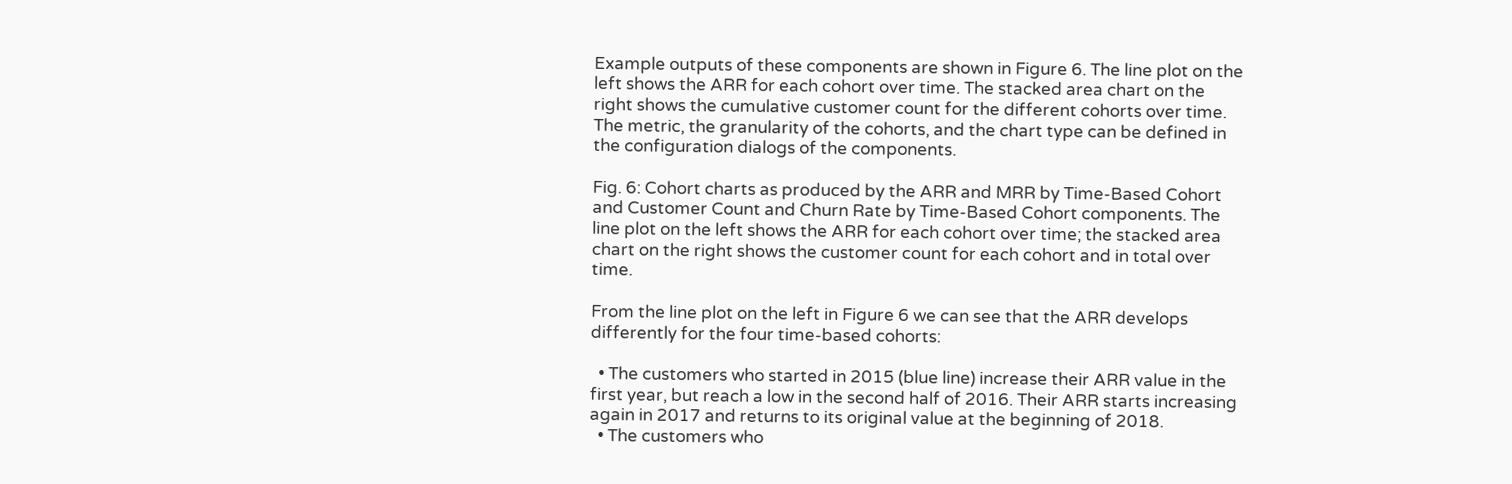Example outputs of these components are shown in Figure 6. The line plot on the left shows the ARR for each cohort over time. The stacked area chart on the right shows the cumulative customer count for the different cohorts over time. The metric, the granularity of the cohorts, and the chart type can be defined in the configuration dialogs of the components.

Fig. 6: Cohort charts as produced by the ARR and MRR by Time-Based Cohort and Customer Count and Churn Rate by Time-Based Cohort components. The line plot on the left shows the ARR for each cohort over time; the stacked area chart on the right shows the customer count for each cohort and in total over time.

From the line plot on the left in Figure 6 we can see that the ARR develops differently for the four time-based cohorts:

  • The customers who started in 2015 (blue line) increase their ARR value in the first year, but reach a low in the second half of 2016. Their ARR starts increasing again in 2017 and returns to its original value at the beginning of 2018.
  • The customers who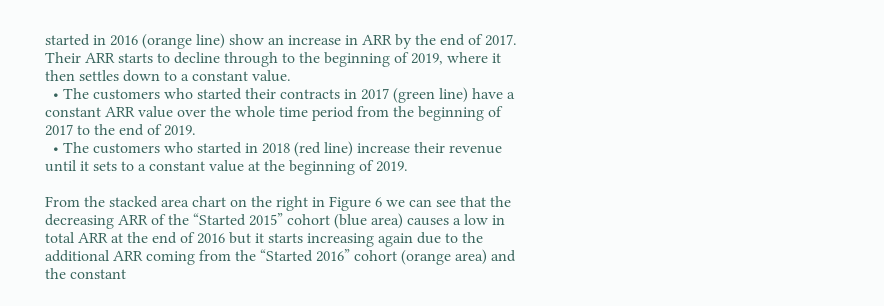started in 2016 (orange line) show an increase in ARR by the end of 2017. Their ARR starts to decline through to the beginning of 2019, where it then settles down to a constant value.
  • The customers who started their contracts in 2017 (green line) have a constant ARR value over the whole time period from the beginning of 2017 to the end of 2019.
  • The customers who started in 2018 (red line) increase their revenue until it sets to a constant value at the beginning of 2019.

From the stacked area chart on the right in Figure 6 we can see that the decreasing ARR of the “Started 2015” cohort (blue area) causes a low in total ARR at the end of 2016 but it starts increasing again due to the additional ARR coming from the “Started 2016” cohort (orange area) and the constant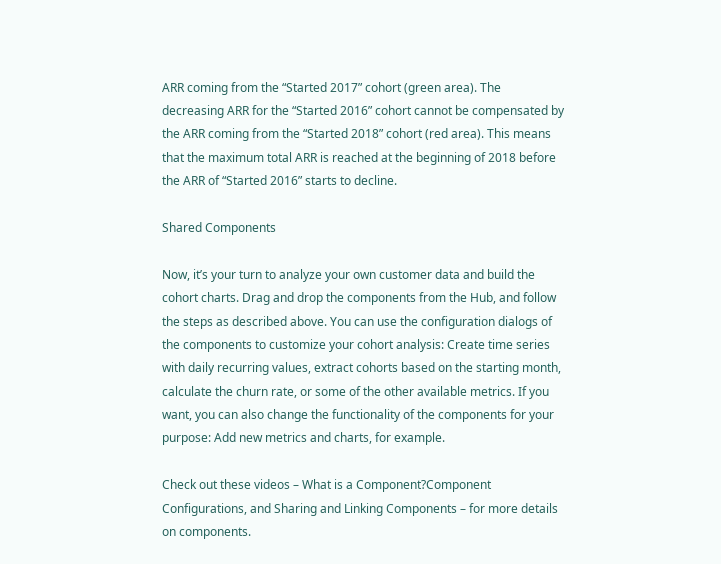ARR coming from the “Started 2017” cohort (green area). The decreasing ARR for the “Started 2016” cohort cannot be compensated by the ARR coming from the “Started 2018” cohort (red area). This means that the maximum total ARR is reached at the beginning of 2018 before the ARR of “Started 2016” starts to decline.

Shared Components

Now, it’s your turn to analyze your own customer data and build the cohort charts. Drag and drop the components from the Hub, and follow the steps as described above. You can use the configuration dialogs of the components to customize your cohort analysis: Create time series with daily recurring values, extract cohorts based on the starting month, calculate the churn rate, or some of the other available metrics. If you want, you can also change the functionality of the components for your purpose: Add new metrics and charts, for example.

Check out these videos – What is a Component?Component Configurations, and Sharing and Linking Components – for more details on components.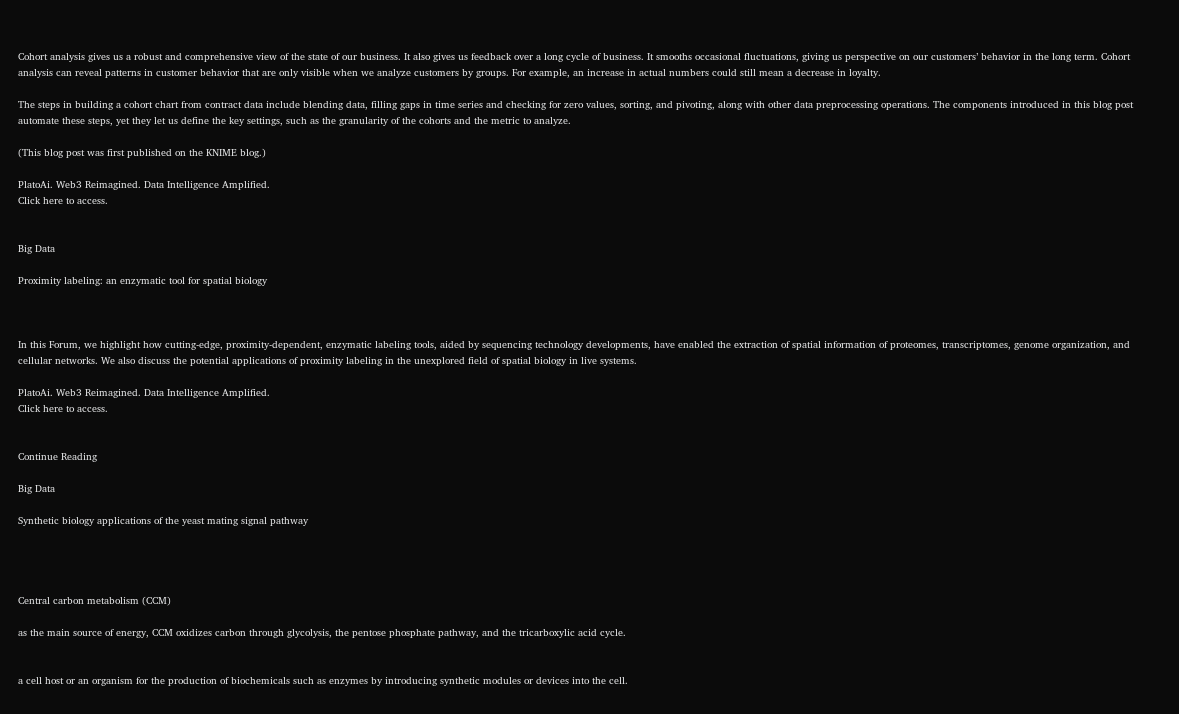Cohort analysis gives us a robust and comprehensive view of the state of our business. It also gives us feedback over a long cycle of business. It smooths occasional fluctuations, giving us perspective on our customers’ behavior in the long term. Cohort analysis can reveal patterns in customer behavior that are only visible when we analyze customers by groups. For example, an increase in actual numbers could still mean a decrease in loyalty.

The steps in building a cohort chart from contract data include blending data, filling gaps in time series and checking for zero values, sorting, and pivoting, along with other data preprocessing operations. The components introduced in this blog post automate these steps, yet they let us define the key settings, such as the granularity of the cohorts and the metric to analyze.

(This blog post was first published on the KNIME blog.)

PlatoAi. Web3 Reimagined. Data Intelligence Amplified.
Click here to access.


Big Data

Proximity labeling: an enzymatic tool for spatial biology



In this Forum, we highlight how cutting-edge, proximity-dependent, enzymatic labeling tools, aided by sequencing technology developments, have enabled the extraction of spatial information of proteomes, transcriptomes, genome organization, and cellular networks. We also discuss the potential applications of proximity labeling in the unexplored field of spatial biology in live systems.

PlatoAi. Web3 Reimagined. Data Intelligence Amplified.
Click here to access.


Continue Reading

Big Data

Synthetic biology applications of the yeast mating signal pathway




Central carbon metabolism (CCM)

as the main source of energy, CCM oxidizes carbon through glycolysis, the pentose phosphate pathway, and the tricarboxylic acid cycle.


a cell host or an organism for the production of biochemicals such as enzymes by introducing synthetic modules or devices into the cell.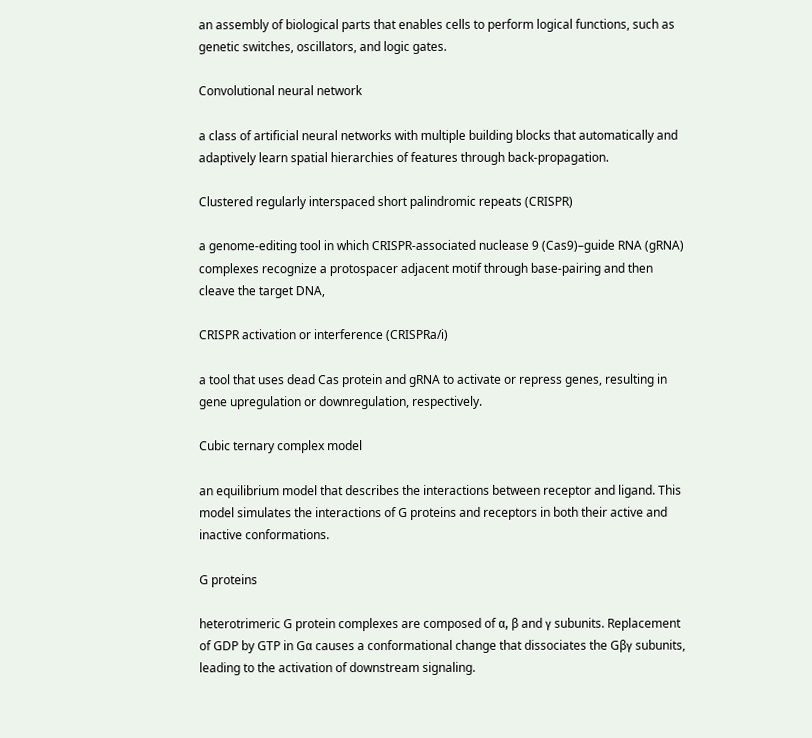an assembly of biological parts that enables cells to perform logical functions, such as genetic switches, oscillators, and logic gates.

Convolutional neural network

a class of artificial neural networks with multiple building blocks that automatically and adaptively learn spatial hierarchies of features through back-propagation.

Clustered regularly interspaced short palindromic repeats (CRISPR)

a genome-editing tool in which CRISPR-associated nuclease 9 (Cas9)–guide RNA (gRNA) complexes recognize a protospacer adjacent motif through base-pairing and then cleave the target DNA,

CRISPR activation or interference (CRISPRa/i)

a tool that uses dead Cas protein and gRNA to activate or repress genes, resulting in gene upregulation or downregulation, respectively.

Cubic ternary complex model

an equilibrium model that describes the interactions between receptor and ligand. This model simulates the interactions of G proteins and receptors in both their active and inactive conformations.

G proteins

heterotrimeric G protein complexes are composed of α, β and γ subunits. Replacement of GDP by GTP in Gα causes a conformational change that dissociates the Gβγ subunits, leading to the activation of downstream signaling.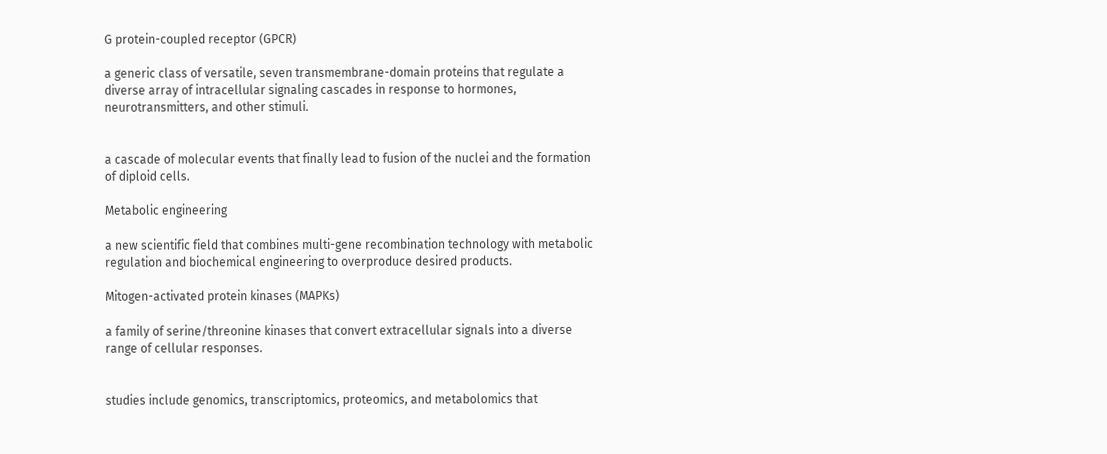G protein-coupled receptor (GPCR)

a generic class of versatile, seven transmembrane-domain proteins that regulate a diverse array of intracellular signaling cascades in response to hormones, neurotransmitters, and other stimuli.


a cascade of molecular events that finally lead to fusion of the nuclei and the formation of diploid cells.

Metabolic engineering

a new scientific field that combines multi-gene recombination technology with metabolic regulation and biochemical engineering to overproduce desired products.

Mitogen-activated protein kinases (MAPKs)

a family of serine/threonine kinases that convert extracellular signals into a diverse range of cellular responses.


studies include genomics, transcriptomics, proteomics, and metabolomics that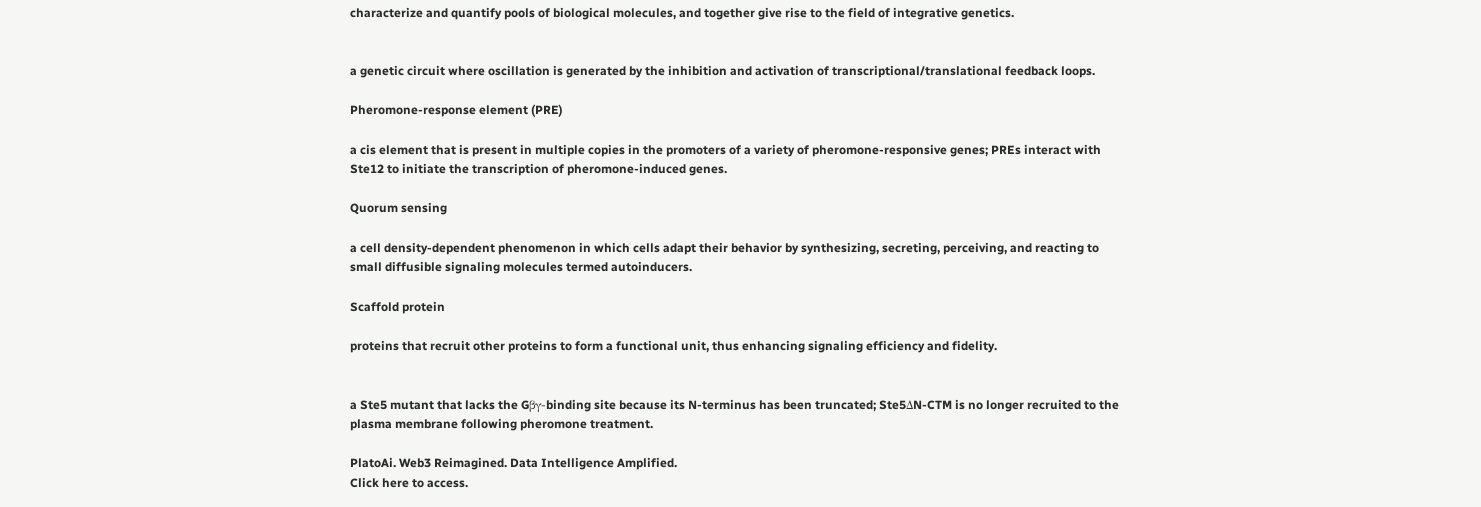characterize and quantify pools of biological molecules, and together give rise to the field of integrative genetics.


a genetic circuit where oscillation is generated by the inhibition and activation of transcriptional/translational feedback loops.

Pheromone-response element (PRE)

a cis element that is present in multiple copies in the promoters of a variety of pheromone-responsive genes; PREs interact with Ste12 to initiate the transcription of pheromone-induced genes.

Quorum sensing

a cell density-dependent phenomenon in which cells adapt their behavior by synthesizing, secreting, perceiving, and reacting to small diffusible signaling molecules termed autoinducers.

Scaffold protein

proteins that recruit other proteins to form a functional unit, thus enhancing signaling efficiency and fidelity.


a Ste5 mutant that lacks the Gβγ-binding site because its N-terminus has been truncated; Ste5ΔN-CTM is no longer recruited to the plasma membrane following pheromone treatment.

PlatoAi. Web3 Reimagined. Data Intelligence Amplified.
Click here to access.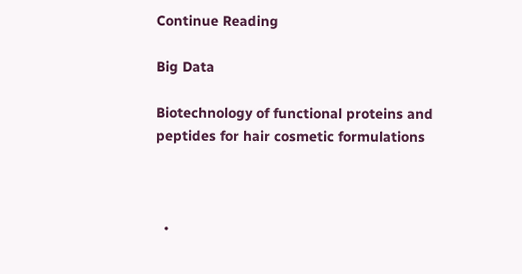Continue Reading

Big Data

Biotechnology of functional proteins and peptides for hair cosmetic formulations



  •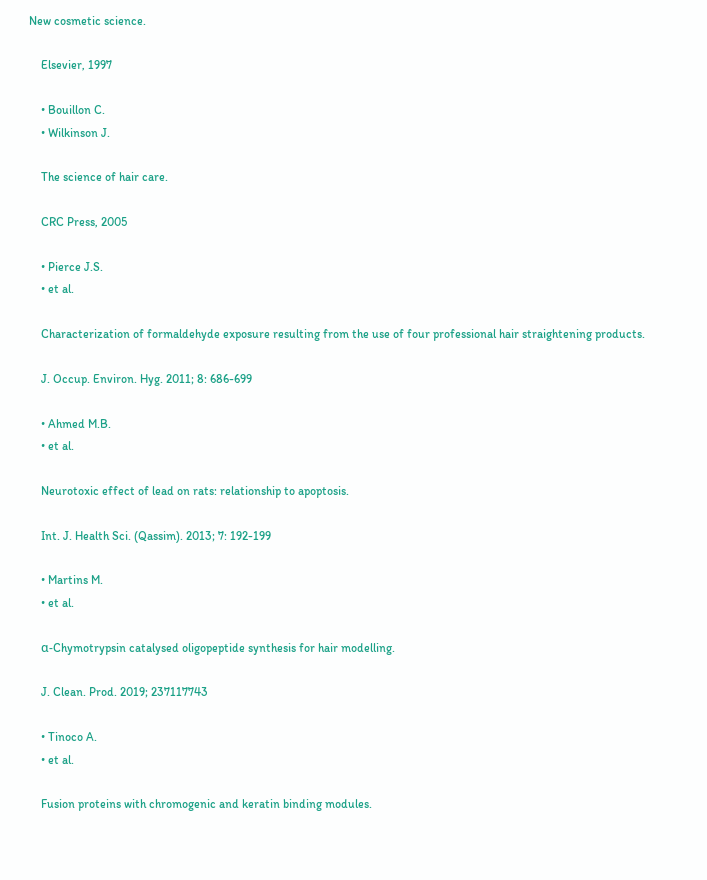New cosmetic science.

    Elsevier, 1997

    • Bouillon C.
    • Wilkinson J.

    The science of hair care.

    CRC Press, 2005

    • Pierce J.S.
    • et al.

    Characterization of formaldehyde exposure resulting from the use of four professional hair straightening products.

    J. Occup. Environ. Hyg. 2011; 8: 686-699

    • Ahmed M.B.
    • et al.

    Neurotoxic effect of lead on rats: relationship to apoptosis.

    Int. J. Health Sci. (Qassim). 2013; 7: 192-199

    • Martins M.
    • et al.

    α-Chymotrypsin catalysed oligopeptide synthesis for hair modelling.

    J. Clean. Prod. 2019; 237117743

    • Tinoco A.
    • et al.

    Fusion proteins with chromogenic and keratin binding modules.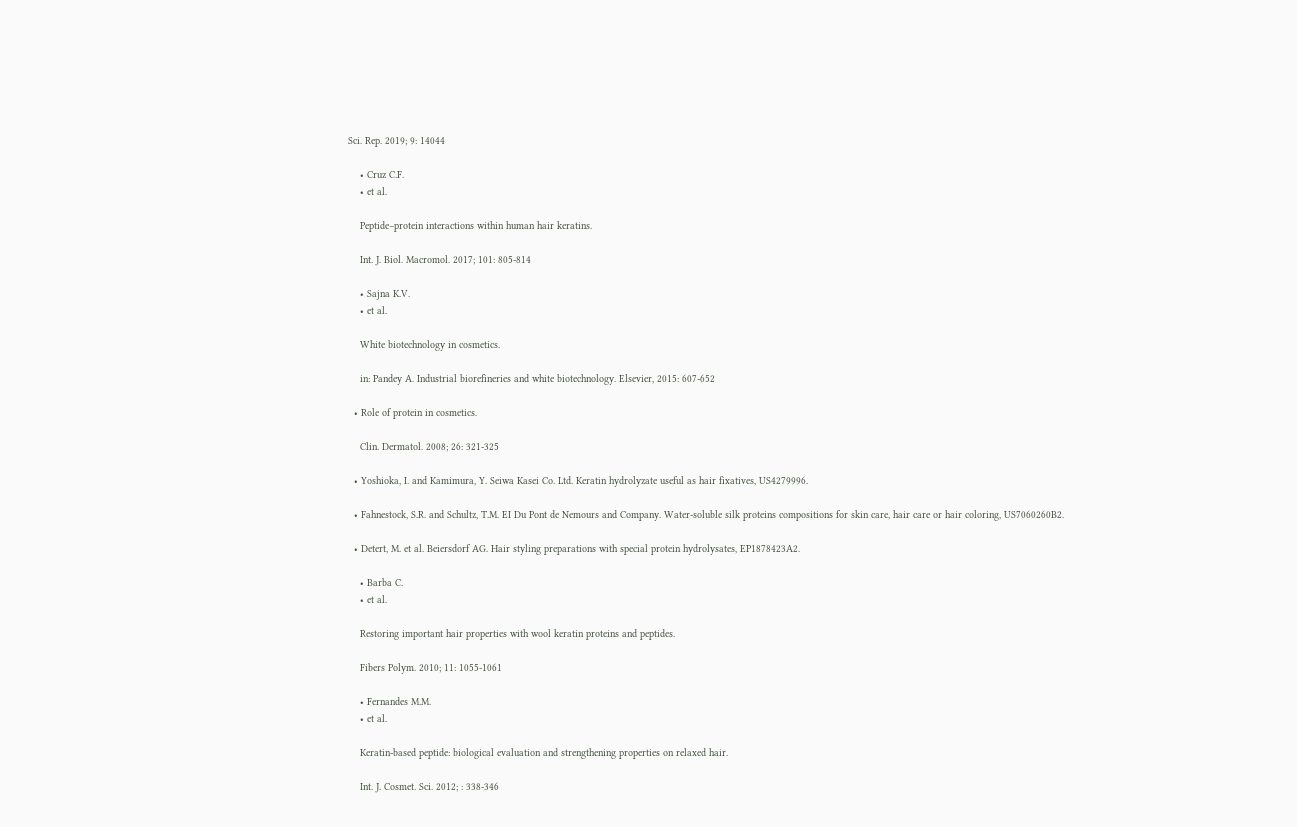Sci. Rep. 2019; 9: 14044

    • Cruz C.F.
    • et al.

    Peptide–protein interactions within human hair keratins.

    Int. J. Biol. Macromol. 2017; 101: 805-814

    • Sajna K.V.
    • et al.

    White biotechnology in cosmetics.

    in: Pandey A. Industrial biorefineries and white biotechnology. Elsevier, 2015: 607-652

  • Role of protein in cosmetics.

    Clin. Dermatol. 2008; 26: 321-325

  • Yoshioka, I. and Kamimura, Y. Seiwa Kasei Co. Ltd. Keratin hydrolyzate useful as hair fixatives, US4279996.

  • Fahnestock, S.R. and Schultz, T.M. EI Du Pont de Nemours and Company. Water-soluble silk proteins compositions for skin care, hair care or hair coloring, US7060260B2.

  • Detert, M. et al. Beiersdorf AG. Hair styling preparations with special protein hydrolysates, EP1878423A2.

    • Barba C.
    • et al.

    Restoring important hair properties with wool keratin proteins and peptides.

    Fibers Polym. 2010; 11: 1055-1061

    • Fernandes M.M.
    • et al.

    Keratin-based peptide: biological evaluation and strengthening properties on relaxed hair.

    Int. J. Cosmet. Sci. 2012; : 338-346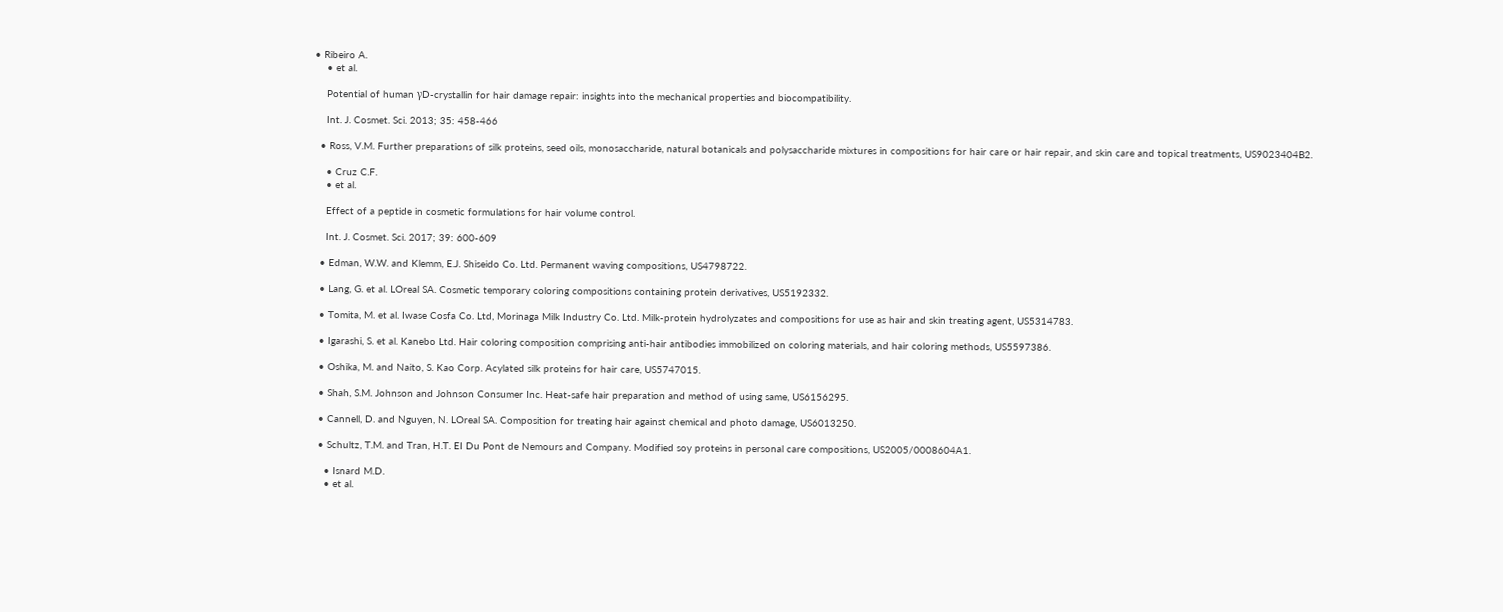• Ribeiro A.
    • et al.

    Potential of human γD-crystallin for hair damage repair: insights into the mechanical properties and biocompatibility.

    Int. J. Cosmet. Sci. 2013; 35: 458-466

  • Ross, V.M. Further preparations of silk proteins, seed oils, monosaccharide, natural botanicals and polysaccharide mixtures in compositions for hair care or hair repair, and skin care and topical treatments, US9023404B2.

    • Cruz C.F.
    • et al.

    Effect of a peptide in cosmetic formulations for hair volume control.

    Int. J. Cosmet. Sci. 2017; 39: 600-609

  • Edman, W.W. and Klemm, E.J. Shiseido Co. Ltd. Permanent waving compositions, US4798722.

  • Lang, G. et al. LOreal SA. Cosmetic temporary coloring compositions containing protein derivatives, US5192332.

  • Tomita, M. et al. Iwase Cosfa Co. Ltd, Morinaga Milk Industry Co. Ltd. Milk-protein hydrolyzates and compositions for use as hair and skin treating agent, US5314783.

  • Igarashi, S. et al. Kanebo Ltd. Hair coloring composition comprising anti-hair antibodies immobilized on coloring materials, and hair coloring methods, US5597386.

  • Oshika, M. and Naito, S. Kao Corp. Acylated silk proteins for hair care, US5747015.

  • Shah, S.M. Johnson and Johnson Consumer Inc. Heat-safe hair preparation and method of using same, US6156295.

  • Cannell, D. and Nguyen, N. LOreal SA. Composition for treating hair against chemical and photo damage, US6013250.

  • Schultz, T.M. and Tran, H.T. EI Du Pont de Nemours and Company. Modified soy proteins in personal care compositions, US2005/0008604A1.

    • Isnard M.D.
    • et al.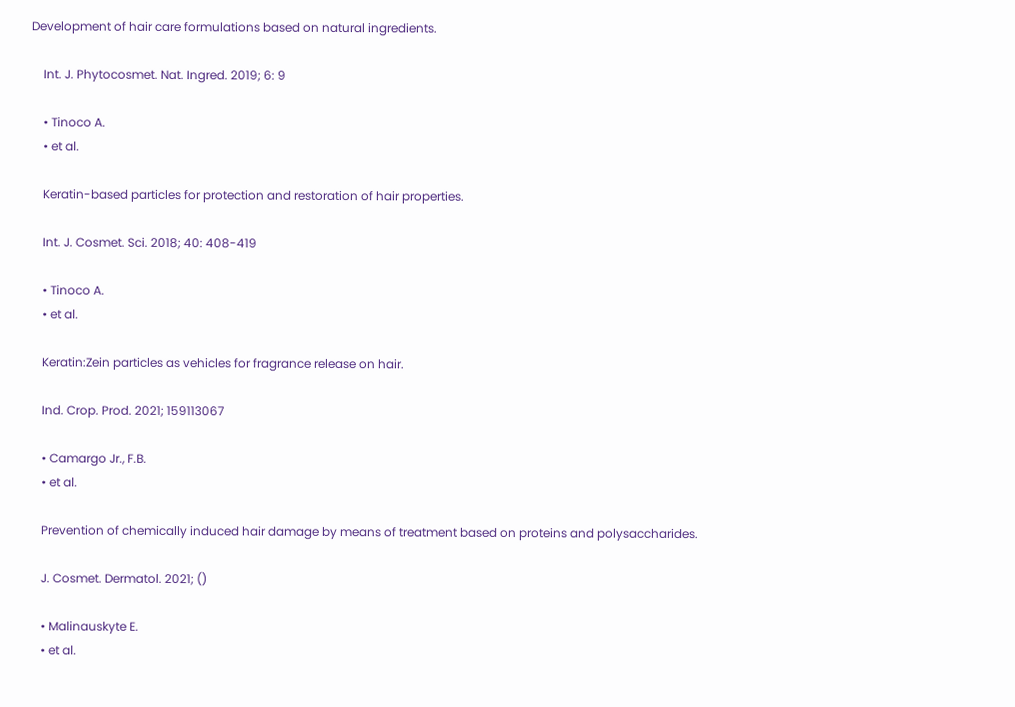Development of hair care formulations based on natural ingredients.

    Int. J. Phytocosmet. Nat. Ingred. 2019; 6: 9

    • Tinoco A.
    • et al.

    Keratin-based particles for protection and restoration of hair properties.

    Int. J. Cosmet. Sci. 2018; 40: 408-419

    • Tinoco A.
    • et al.

    Keratin:Zein particles as vehicles for fragrance release on hair.

    Ind. Crop. Prod. 2021; 159113067

    • Camargo Jr., F.B.
    • et al.

    Prevention of chemically induced hair damage by means of treatment based on proteins and polysaccharides.

    J. Cosmet. Dermatol. 2021; ()

    • Malinauskyte E.
    • et al.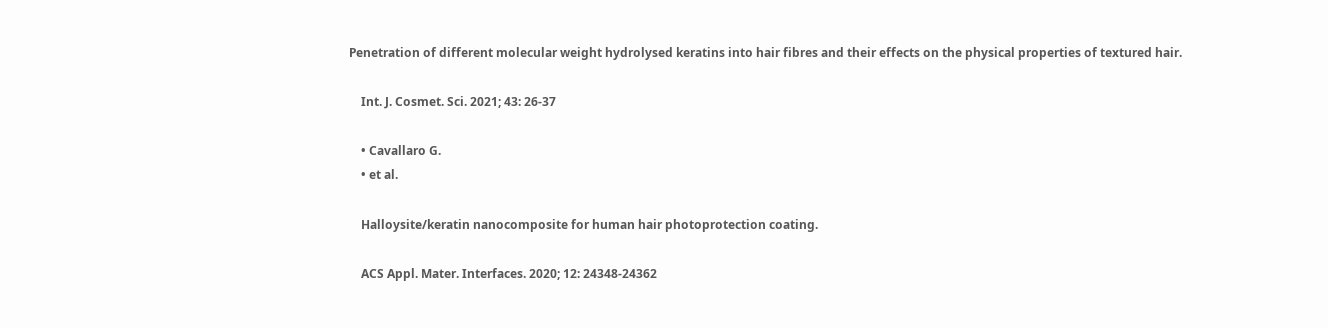Penetration of different molecular weight hydrolysed keratins into hair fibres and their effects on the physical properties of textured hair.

    Int. J. Cosmet. Sci. 2021; 43: 26-37

    • Cavallaro G.
    • et al.

    Halloysite/keratin nanocomposite for human hair photoprotection coating.

    ACS Appl. Mater. Interfaces. 2020; 12: 24348-24362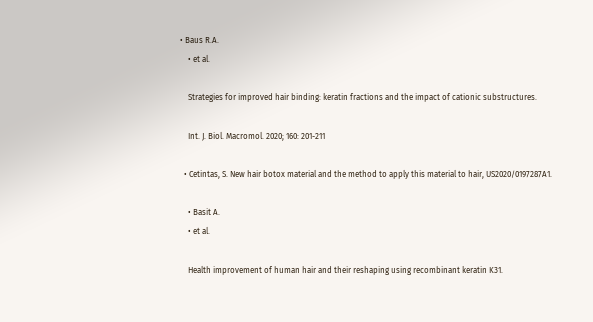• Baus R.A.
    • et al.

    Strategies for improved hair binding: keratin fractions and the impact of cationic substructures.

    Int. J. Biol. Macromol. 2020; 160: 201-211

  • Cetintas, S. New hair botox material and the method to apply this material to hair, US2020/0197287A1.

    • Basit A.
    • et al.

    Health improvement of human hair and their reshaping using recombinant keratin K31.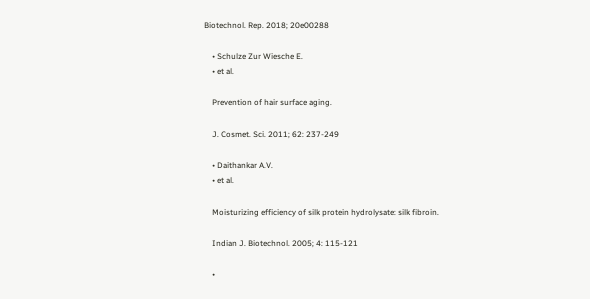Biotechnol. Rep. 2018; 20e00288

    • Schulze Zur Wiesche E.
    • et al.

    Prevention of hair surface aging.

    J. Cosmet. Sci. 2011; 62: 237-249

    • Daithankar A.V.
    • et al.

    Moisturizing efficiency of silk protein hydrolysate: silk fibroin.

    Indian J. Biotechnol. 2005; 4: 115-121

    •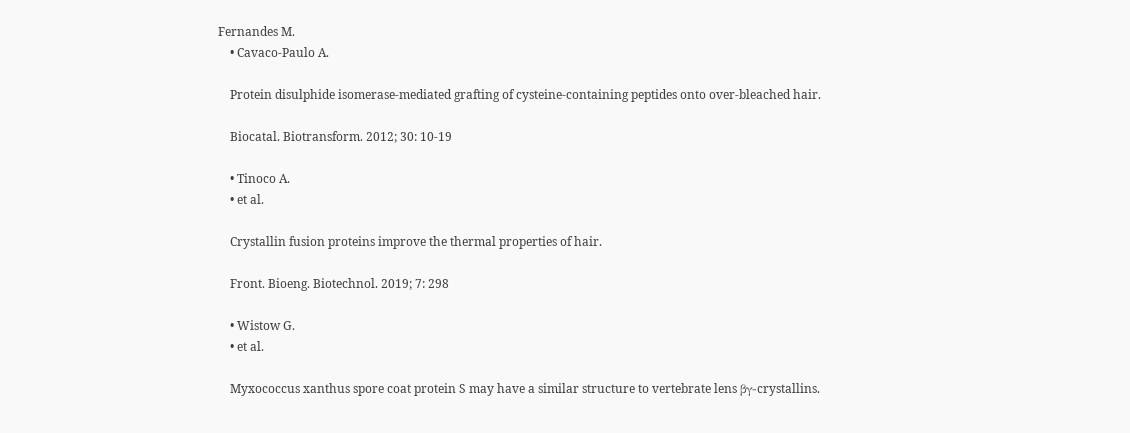Fernandes M.
    • Cavaco-Paulo A.

    Protein disulphide isomerase-mediated grafting of cysteine-containing peptides onto over-bleached hair.

    Biocatal. Biotransform. 2012; 30: 10-19

    • Tinoco A.
    • et al.

    Crystallin fusion proteins improve the thermal properties of hair.

    Front. Bioeng. Biotechnol. 2019; 7: 298

    • Wistow G.
    • et al.

    Myxococcus xanthus spore coat protein S may have a similar structure to vertebrate lens βγ-crystallins.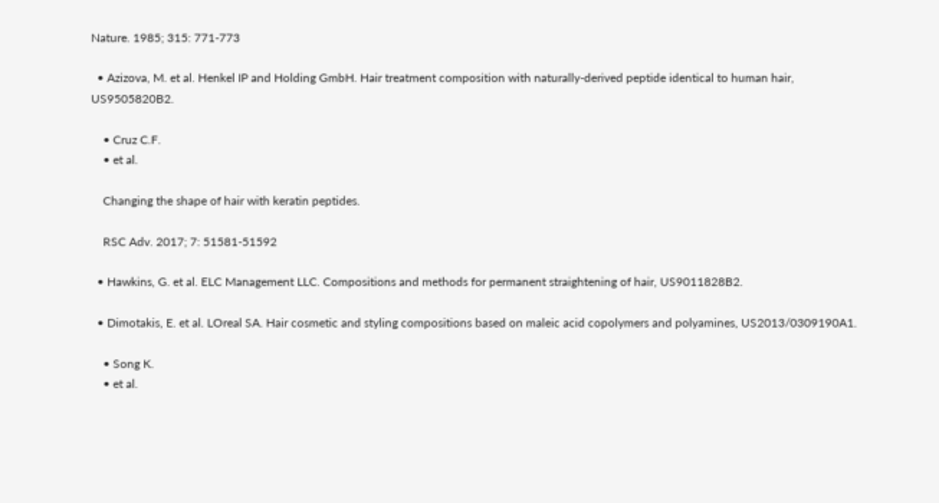Nature. 1985; 315: 771-773

  • Azizova, M. et al. Henkel IP and Holding GmbH. Hair treatment composition with naturally-derived peptide identical to human hair, US9505820B2.

    • Cruz C.F.
    • et al.

    Changing the shape of hair with keratin peptides.

    RSC Adv. 2017; 7: 51581-51592

  • Hawkins, G. et al. ELC Management LLC. Compositions and methods for permanent straightening of hair, US9011828B2.

  • Dimotakis, E. et al. LOreal SA. Hair cosmetic and styling compositions based on maleic acid copolymers and polyamines, US2013/0309190A1.

    • Song K.
    • et al.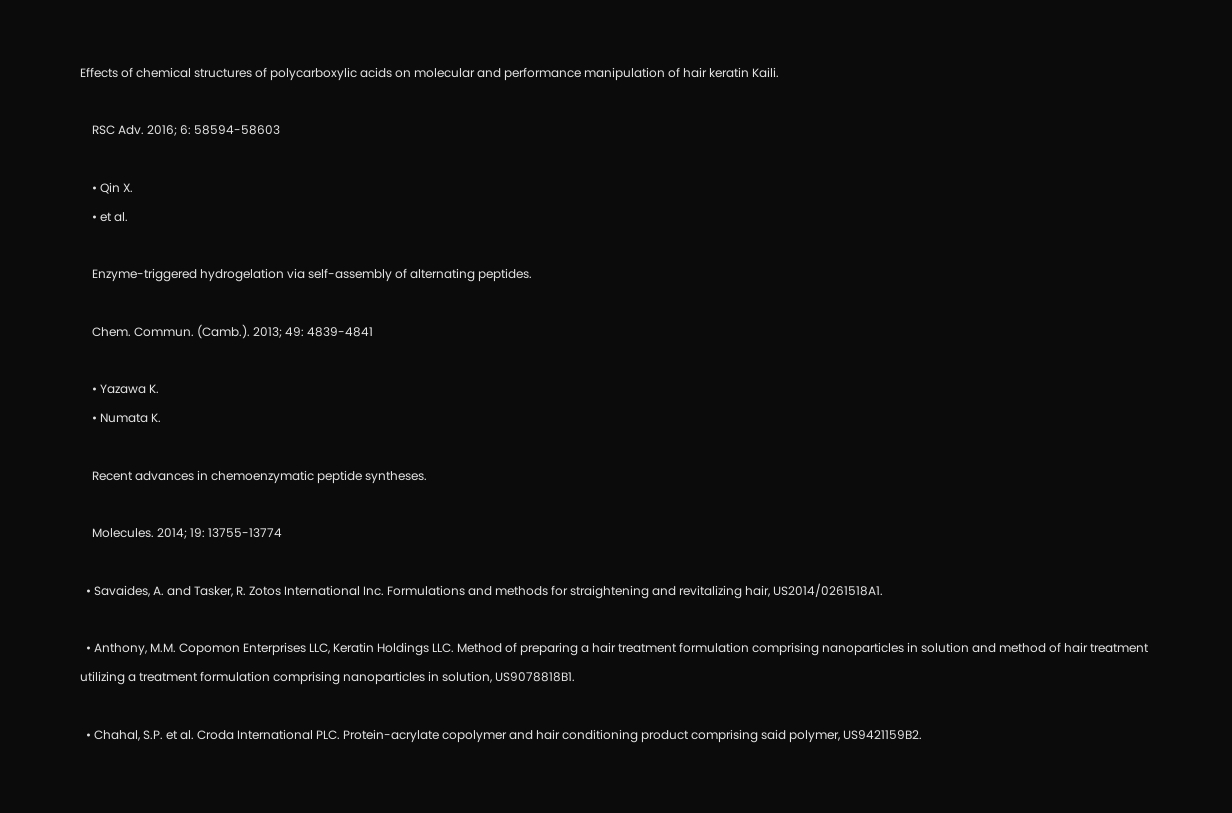Effects of chemical structures of polycarboxylic acids on molecular and performance manipulation of hair keratin Kaili.

    RSC Adv. 2016; 6: 58594-58603

    • Qin X.
    • et al.

    Enzyme-triggered hydrogelation via self-assembly of alternating peptides.

    Chem. Commun. (Camb.). 2013; 49: 4839-4841

    • Yazawa K.
    • Numata K.

    Recent advances in chemoenzymatic peptide syntheses.

    Molecules. 2014; 19: 13755-13774

  • Savaides, A. and Tasker, R. Zotos International Inc. Formulations and methods for straightening and revitalizing hair, US2014/0261518A1.

  • Anthony, M.M. Copomon Enterprises LLC, Keratin Holdings LLC. Method of preparing a hair treatment formulation comprising nanoparticles in solution and method of hair treatment utilizing a treatment formulation comprising nanoparticles in solution, US9078818B1.

  • Chahal, S.P. et al. Croda International PLC. Protein-acrylate copolymer and hair conditioning product comprising said polymer, US9421159B2.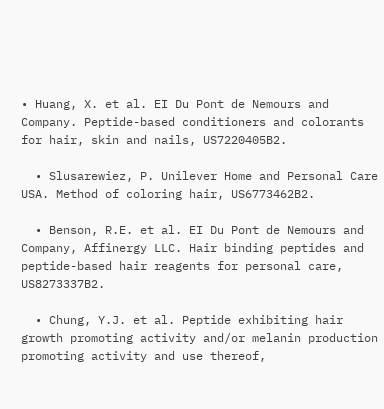• Huang, X. et al. EI Du Pont de Nemours and Company. Peptide-based conditioners and colorants for hair, skin and nails, US7220405B2.

  • Slusarewiez, P. Unilever Home and Personal Care USA. Method of coloring hair, US6773462B2.

  • Benson, R.E. et al. EI Du Pont de Nemours and Company, Affinergy LLC. Hair binding peptides and peptide-based hair reagents for personal care, US8273337B2.

  • Chung, Y.J. et al. Peptide exhibiting hair growth promoting activity and/or melanin production promoting activity and use thereof,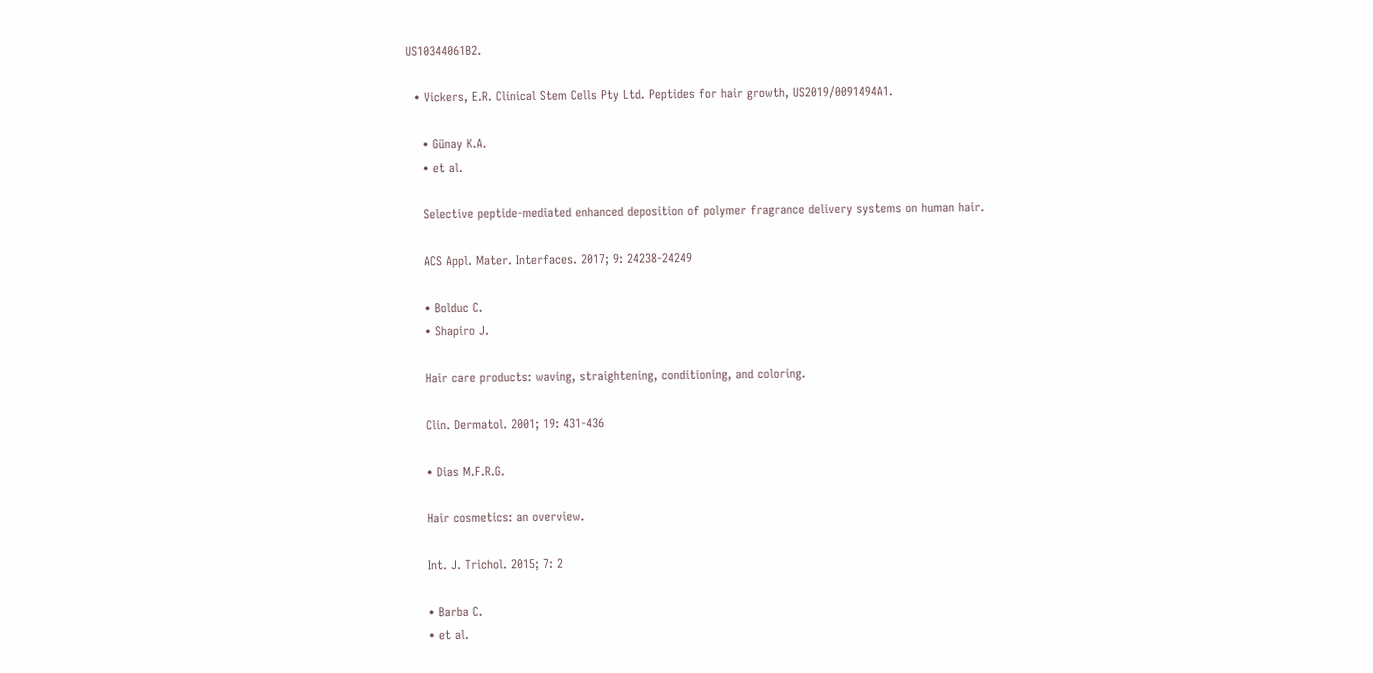US10344061B2.

  • Vickers, E.R. Clinical Stem Cells Pty Ltd. Peptides for hair growth, US2019/0091494A1.

    • Günay K.A.
    • et al.

    Selective peptide-mediated enhanced deposition of polymer fragrance delivery systems on human hair.

    ACS Appl. Mater. Interfaces. 2017; 9: 24238-24249

    • Bolduc C.
    • Shapiro J.

    Hair care products: waving, straightening, conditioning, and coloring.

    Clin. Dermatol. 2001; 19: 431-436

    • Dias M.F.R.G.

    Hair cosmetics: an overview.

    Int. J. Trichol. 2015; 7: 2

    • Barba C.
    • et al.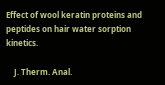Effect of wool keratin proteins and peptides on hair water sorption kinetics.

    J. Therm. Anal.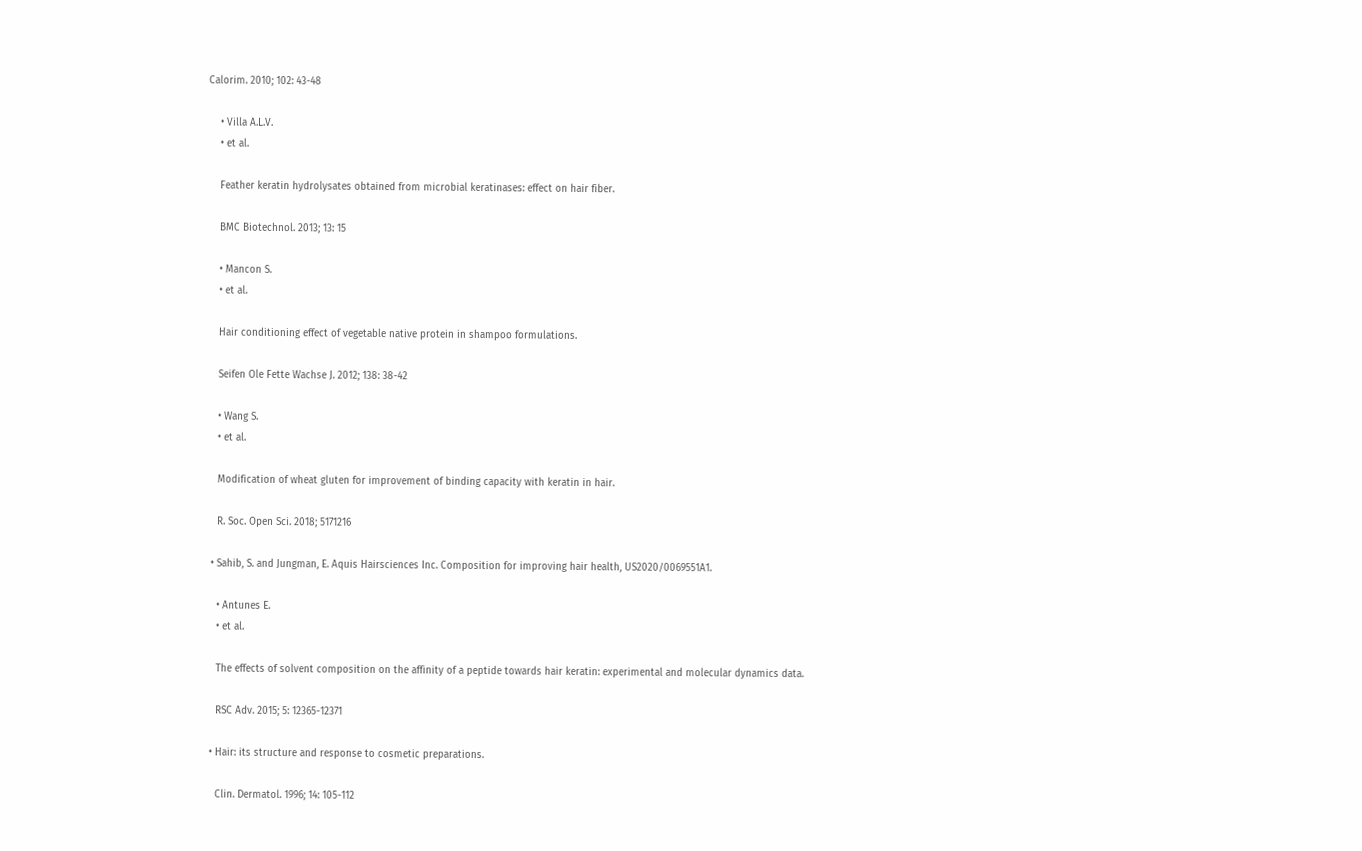Calorim. 2010; 102: 43-48

    • Villa A.L.V.
    • et al.

    Feather keratin hydrolysates obtained from microbial keratinases: effect on hair fiber.

    BMC Biotechnol. 2013; 13: 15

    • Mancon S.
    • et al.

    Hair conditioning effect of vegetable native protein in shampoo formulations.

    Seifen Ole Fette Wachse J. 2012; 138: 38-42

    • Wang S.
    • et al.

    Modification of wheat gluten for improvement of binding capacity with keratin in hair.

    R. Soc. Open Sci. 2018; 5171216

  • Sahib, S. and Jungman, E. Aquis Hairsciences Inc. Composition for improving hair health, US2020/0069551A1.

    • Antunes E.
    • et al.

    The effects of solvent composition on the affinity of a peptide towards hair keratin: experimental and molecular dynamics data.

    RSC Adv. 2015; 5: 12365-12371

  • Hair: its structure and response to cosmetic preparations.

    Clin. Dermatol. 1996; 14: 105-112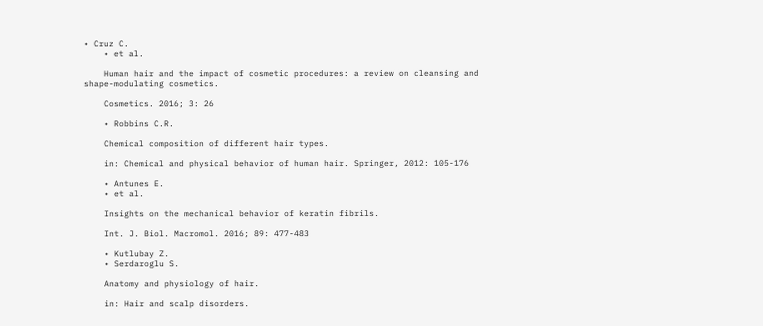• Cruz C.
    • et al.

    Human hair and the impact of cosmetic procedures: a review on cleansing and shape-modulating cosmetics.

    Cosmetics. 2016; 3: 26

    • Robbins C.R.

    Chemical composition of different hair types.

    in: Chemical and physical behavior of human hair. Springer, 2012: 105-176

    • Antunes E.
    • et al.

    Insights on the mechanical behavior of keratin fibrils.

    Int. J. Biol. Macromol. 2016; 89: 477-483

    • Kutlubay Z.
    • Serdaroglu S.

    Anatomy and physiology of hair.

    in: Hair and scalp disorders.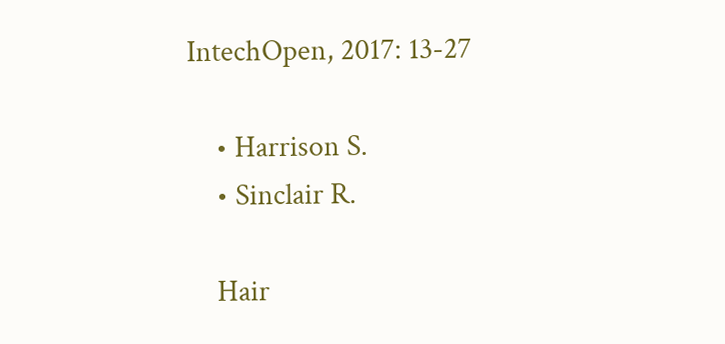IntechOpen, 2017: 13-27

    • Harrison S.
    • Sinclair R.

    Hair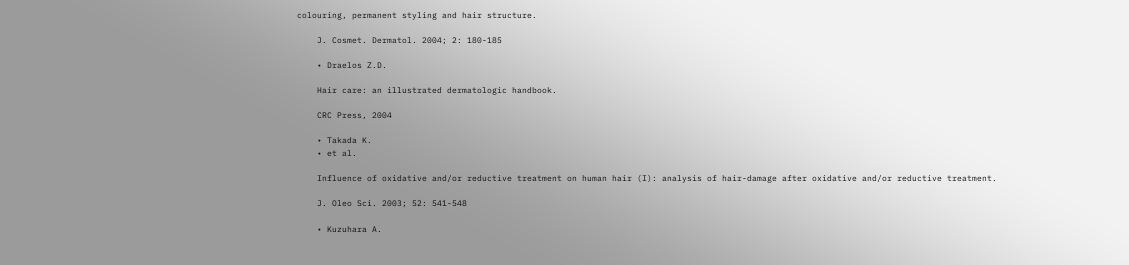colouring, permanent styling and hair structure.

    J. Cosmet. Dermatol. 2004; 2: 180-185

    • Draelos Z.D.

    Hair care: an illustrated dermatologic handbook.

    CRC Press, 2004

    • Takada K.
    • et al.

    Influence of oxidative and/or reductive treatment on human hair (I): analysis of hair-damage after oxidative and/or reductive treatment.

    J. Oleo Sci. 2003; 52: 541-548

    • Kuzuhara A.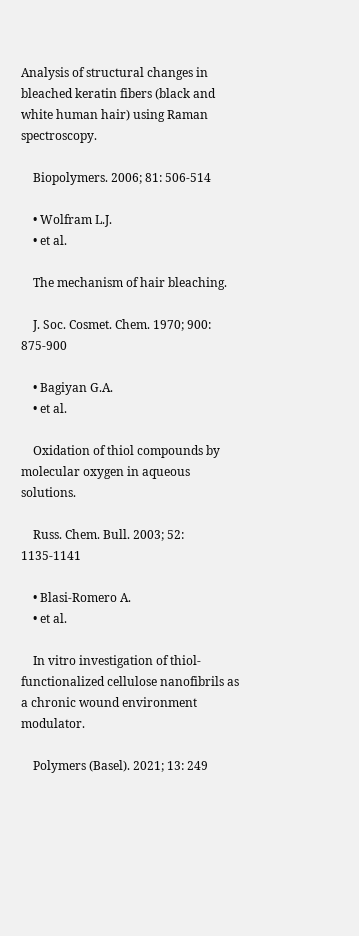Analysis of structural changes in bleached keratin fibers (black and white human hair) using Raman spectroscopy.

    Biopolymers. 2006; 81: 506-514

    • Wolfram L.J.
    • et al.

    The mechanism of hair bleaching.

    J. Soc. Cosmet. Chem. 1970; 900: 875-900

    • Bagiyan G.A.
    • et al.

    Oxidation of thiol compounds by molecular oxygen in aqueous solutions.

    Russ. Chem. Bull. 2003; 52: 1135-1141

    • Blasi-Romero A.
    • et al.

    In vitro investigation of thiol-functionalized cellulose nanofibrils as a chronic wound environment modulator.

    Polymers (Basel). 2021; 13: 249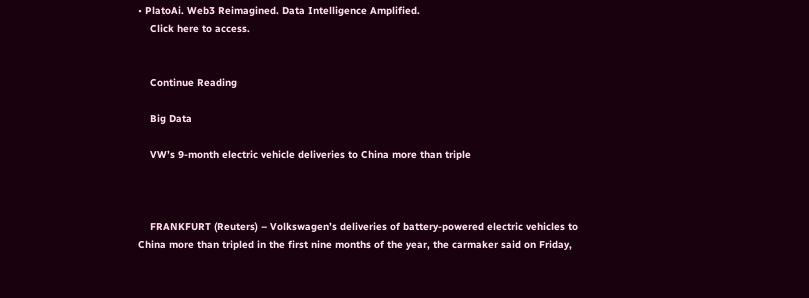• PlatoAi. Web3 Reimagined. Data Intelligence Amplified.
    Click here to access.


    Continue Reading

    Big Data

    VW’s 9-month electric vehicle deliveries to China more than triple



    FRANKFURT (Reuters) – Volkswagen’s deliveries of battery-powered electric vehicles to China more than tripled in the first nine months of the year, the carmaker said on Friday,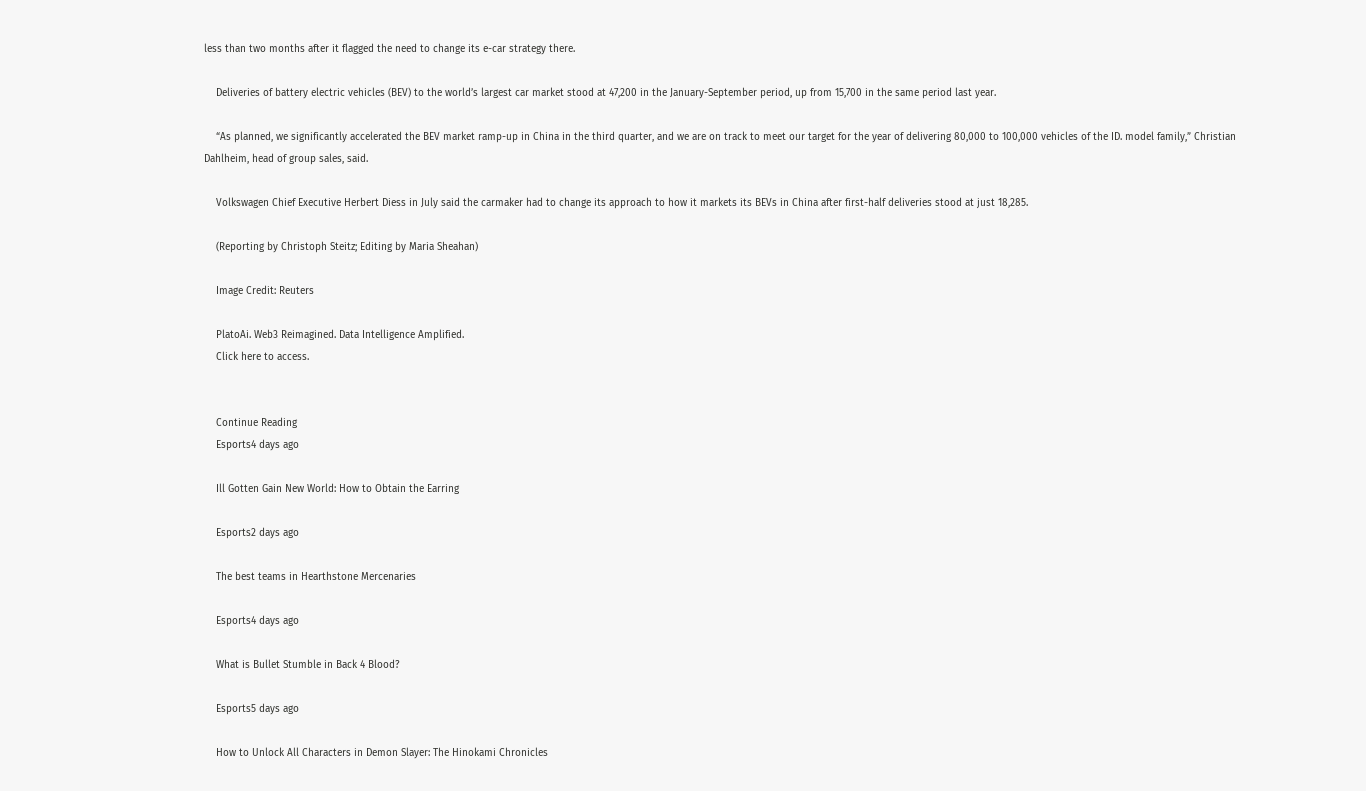less than two months after it flagged the need to change its e-car strategy there.

    Deliveries of battery electric vehicles (BEV) to the world’s largest car market stood at 47,200 in the January-September period, up from 15,700 in the same period last year.

    “As planned, we significantly accelerated the BEV market ramp-up in China in the third quarter, and we are on track to meet our target for the year of delivering 80,000 to 100,000 vehicles of the ID. model family,” Christian Dahlheim, head of group sales, said.

    Volkswagen Chief Executive Herbert Diess in July said the carmaker had to change its approach to how it markets its BEVs in China after first-half deliveries stood at just 18,285.

    (Reporting by Christoph Steitz; Editing by Maria Sheahan)

    Image Credit: Reuters

    PlatoAi. Web3 Reimagined. Data Intelligence Amplified.
    Click here to access.


    Continue Reading
    Esports4 days ago

    Ill Gotten Gain New World: How to Obtain the Earring

    Esports2 days ago

    The best teams in Hearthstone Mercenaries

    Esports4 days ago

    What is Bullet Stumble in Back 4 Blood?

    Esports5 days ago

    How to Unlock All Characters in Demon Slayer: The Hinokami Chronicles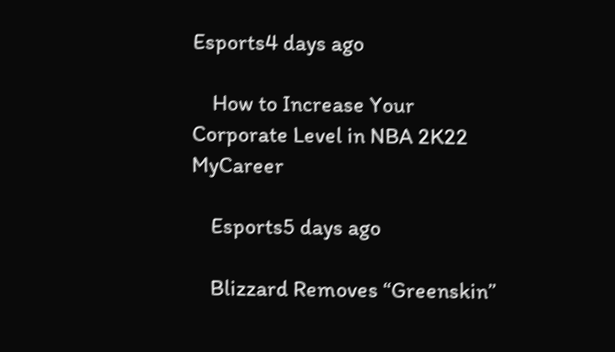Esports4 days ago

    How to Increase Your Corporate Level in NBA 2K22 MyCareer

    Esports5 days ago

    Blizzard Removes “Greenskin”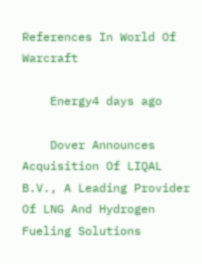References In World Of Warcraft

    Energy4 days ago

    Dover Announces Acquisition Of LIQAL B.V., A Leading Provider Of LNG And Hydrogen Fueling Solutions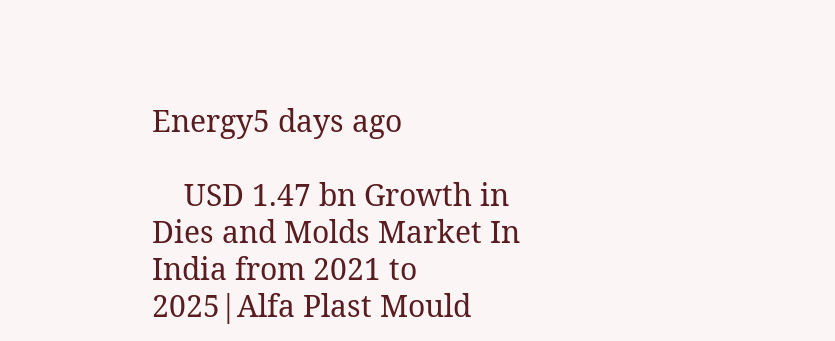Energy5 days ago

    USD 1.47 bn Growth in Dies and Molds Market In India from 2021 to 2025|Alfa Plast Mould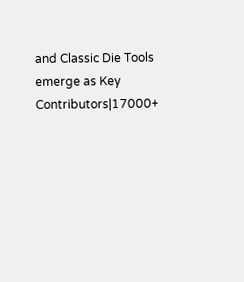and Classic Die Tools emerge as Key Contributors|17000+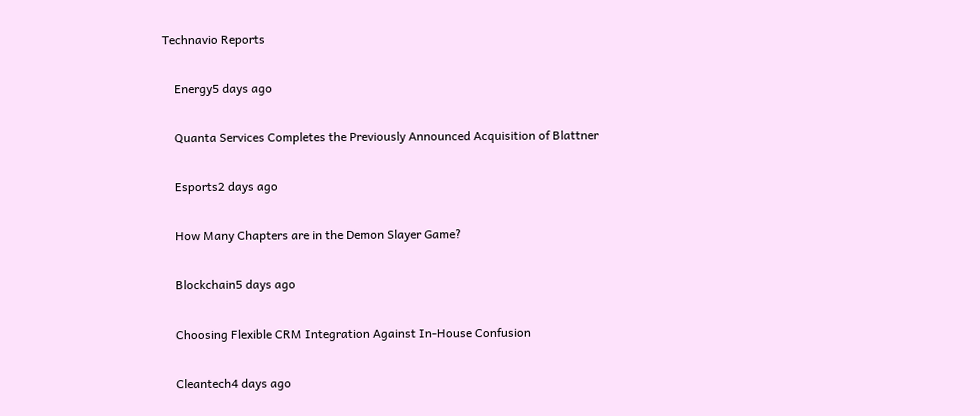Technavio Reports

    Energy5 days ago

    Quanta Services Completes the Previously Announced Acquisition of Blattner

    Esports2 days ago

    How Many Chapters are in the Demon Slayer Game?

    Blockchain5 days ago

    Choosing Flexible CRM Integration Against In-House Confusion

    Cleantech4 days ago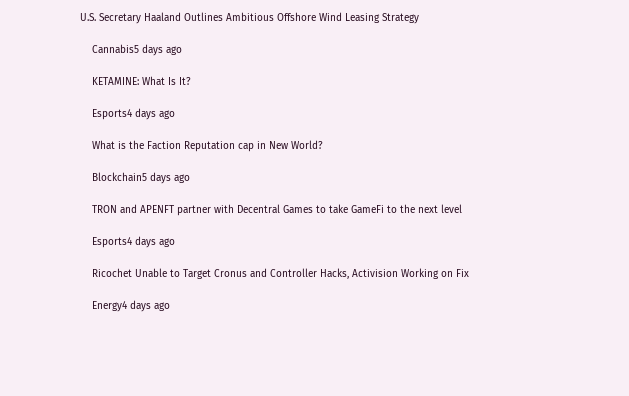U.S. Secretary Haaland Outlines Ambitious Offshore Wind Leasing Strategy

    Cannabis5 days ago

    KETAMINE: What Is It?

    Esports4 days ago

    What is the Faction Reputation cap in New World?

    Blockchain5 days ago

    TRON and APENFT partner with Decentral Games to take GameFi to the next level

    Esports4 days ago

    Ricochet Unable to Target Cronus and Controller Hacks, Activision Working on Fix

    Energy4 days ago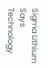Sigma Lithium Says Technology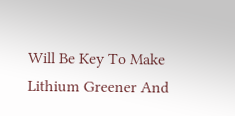Will Be Key To Make Lithium Greener And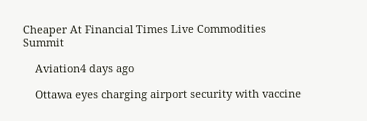Cheaper At Financial Times Live Commodities Summit

    Aviation4 days ago

    Ottawa eyes charging airport security with vaccine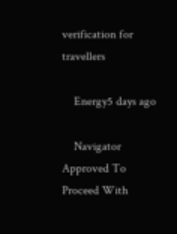verification for travellers

    Energy5 days ago

    Navigator Approved To Proceed With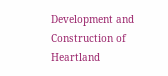Development and Construction of Heartland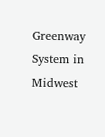Greenway System in Midwest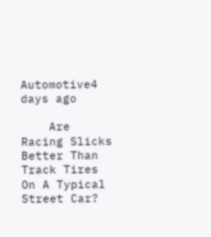Automotive4 days ago

    Are Racing Slicks Better Than Track Tires On A Typical Street Car?